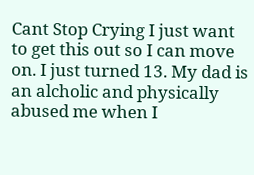Cant Stop Crying I just want to get this out so I can move on. I just turned 13. My dad is an alcholic and physically abused me when I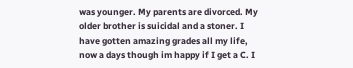was younger. My parents are divorced. My older brother is suicidal and a stoner. I have gotten amazing grades all my life, now a days though im happy if I get a C. I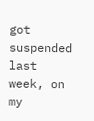got suspended last week, on my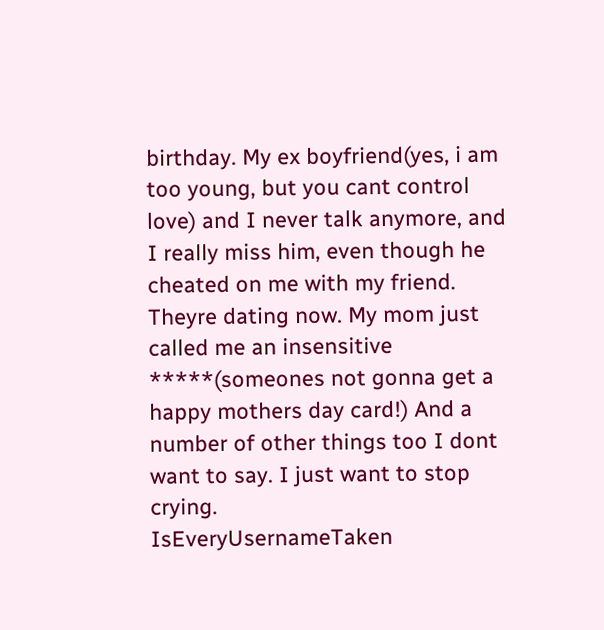birthday. My ex boyfriend(yes, i am too young, but you cant control love) and I never talk anymore, and I really miss him, even though he cheated on me with my friend. Theyre dating now. My mom just called me an insensitive *****(someones not gonna get a happy mothers day card!) And a number of other things too I dont want to say. I just want to stop crying.
IsEveryUsernameTaken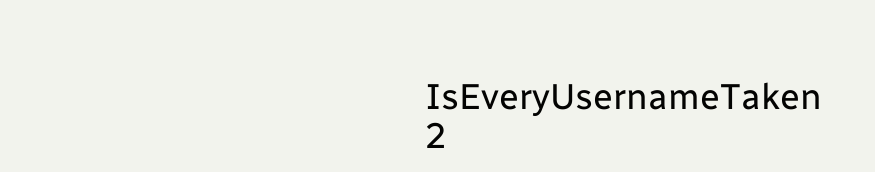IsEveryUsernameTaken
2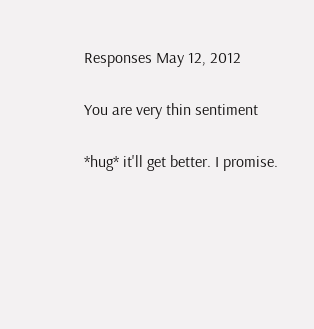Responses May 12, 2012

You are very thin sentiment

*hug* it'll get better. I promise.